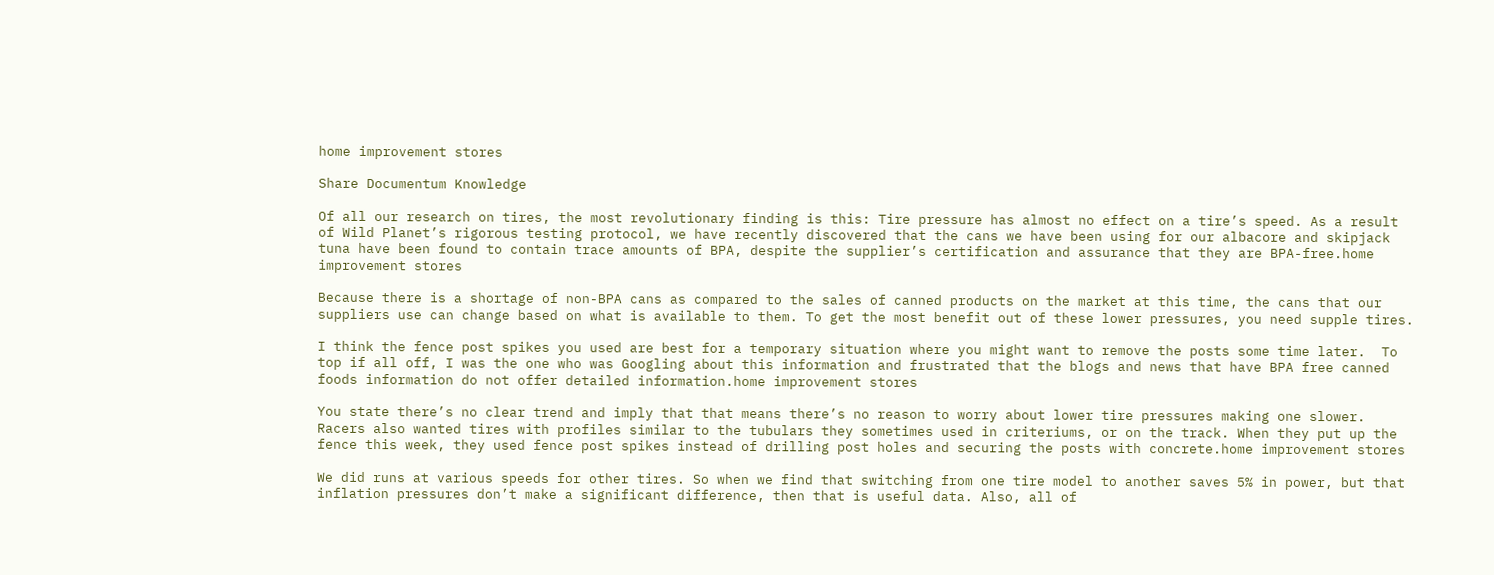home improvement stores

Share Documentum Knowledge

Of all our research on tires, the most revolutionary finding is this: Tire pressure has almost no effect on a tire’s speed. As a result of Wild Planet’s rigorous testing protocol, we have recently discovered that the cans we have been using for our albacore and skipjack tuna have been found to contain trace amounts of BPA, despite the supplier’s certification and assurance that they are BPA-free.home improvement stores

Because there is a shortage of non-BPA cans as compared to the sales of canned products on the market at this time, the cans that our suppliers use can change based on what is available to them. To get the most benefit out of these lower pressures, you need supple tires.

I think the fence post spikes you used are best for a temporary situation where you might want to remove the posts some time later.  To top if all off, I was the one who was Googling about this information and frustrated that the blogs and news that have BPA free canned foods information do not offer detailed information.home improvement stores

You state there’s no clear trend and imply that that means there’s no reason to worry about lower tire pressures making one slower. Racers also wanted tires with profiles similar to the tubulars they sometimes used in criteriums, or on the track. When they put up the fence this week, they used fence post spikes instead of drilling post holes and securing the posts with concrete.home improvement stores

We did runs at various speeds for other tires. So when we find that switching from one tire model to another saves 5% in power, but that inflation pressures don’t make a significant difference, then that is useful data. Also, all of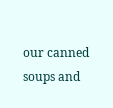our canned soups and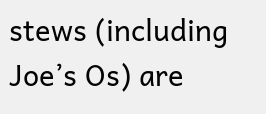stews (including Joe’s Os) are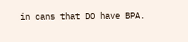in cans that DO have BPA.